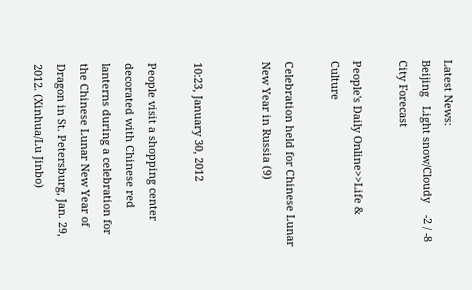Latest News:
Beijing   Light snow/Cloudy    -2 / -8   City Forecast

People's Daily Online>>Life & Culture

Celebration held for Chinese Lunar New Year in Russia (9)


10:23, January 30, 2012

People visit a shopping center decorated with Chinese red lanterns during a celebration for the Chinese Lunar New Year of Dragon in St. Petersburg, Jan. 29, 2012. (Xinhua/Lu Jinbo)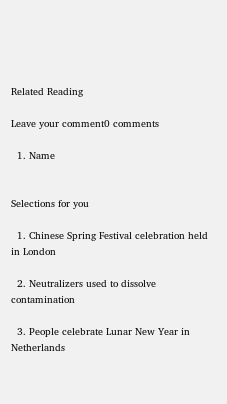Related Reading

Leave your comment0 comments

  1. Name


Selections for you

  1. Chinese Spring Festival celebration held in London

  2. Neutralizers used to dissolve contamination

  3. People celebrate Lunar New Year in Netherlands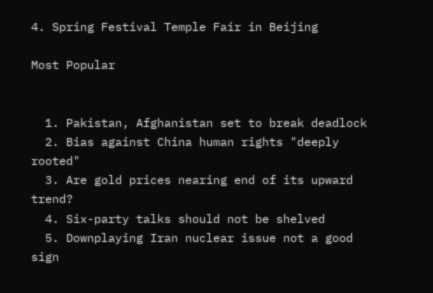4. Spring Festival Temple Fair in Beijing

Most Popular


  1. Pakistan, Afghanistan set to break deadlock
  2. Bias against China human rights "deeply rooted"
  3. Are gold prices nearing end of its upward trend?
  4. Six-party talks should not be shelved
  5. Downplaying Iran nuclear issue not a good sign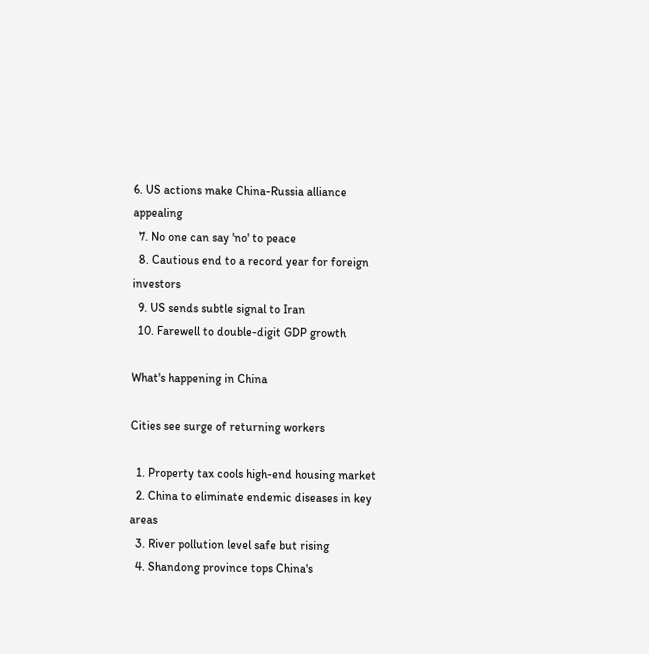6. US actions make China-Russia alliance appealing
  7. No one can say 'no' to peace
  8. Cautious end to a record year for foreign investors
  9. US sends subtle signal to Iran
  10. Farewell to double-digit GDP growth

What's happening in China

Cities see surge of returning workers

  1. Property tax cools high-end housing market
  2. China to eliminate endemic diseases in key areas
  3. River pollution level safe but rising
  4. Shandong province tops China's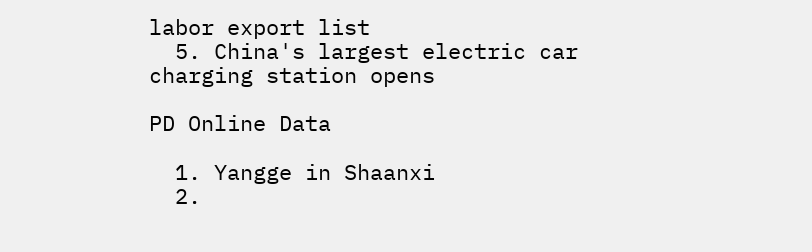labor export list
  5. China's largest electric car charging station opens

PD Online Data

  1. Yangge in Shaanxi
  2.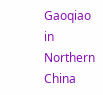Gaoqiao in Northern China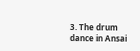3. The drum dance in Ansai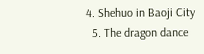4. Shehuo in Baoji City
  5. The dragon dance